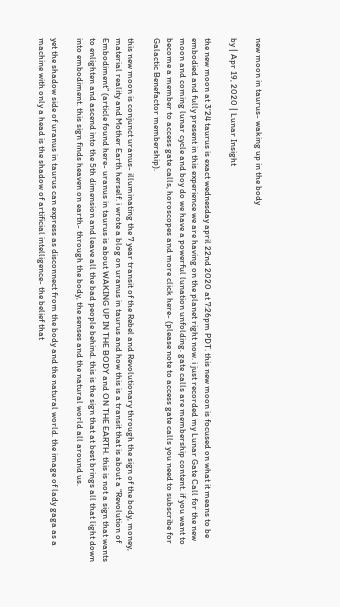new moon in taurus- waking up in the body

by | Apr 19, 2020 | Lunar Insight

the new moon at 3’24 taurus is exact wednesday april 22nd 2020 at 7:26pm PDT. this new moon is focused on what it means to be embodied and fully present in this experience we are having on the planet right now. i just recorded my Lunar Gate Call for the new moon and coming lunar cycle and boy do we have a powerful lunation unfolding. gate calls are membership content. if you want to become a member to access gate calls, horoscopes and more click here- (please note to access gate calls you need to subscribe for Galactic Benefactor membership).

this new moon is conjunct uranus- illuminating the 7 year transit of the Rebel and Revolutionary through the sign of the body, money, material reality and Mother Earth herself. i wrote a blog on uranus in taurus and how this is a transit that is about a “Revolution of Embodiment” (article found here- uranus in taurus is about WAKING UP IN THE BODY and ON THE EARTH. this is not a sign that wants to enlighten and ascend into the 5th dimension and leave all the bad people behind. this is the sign that at best brings all that light down into embodiment. this sign finds heaven on earth- through the body, the senses and the natural world all around us.

yet the shadow side of uranus in taurus can express as disconnect from the body and the natural world. the image of lady gaga as a machine with only a head is the shadow of artificial intelligence- the belief that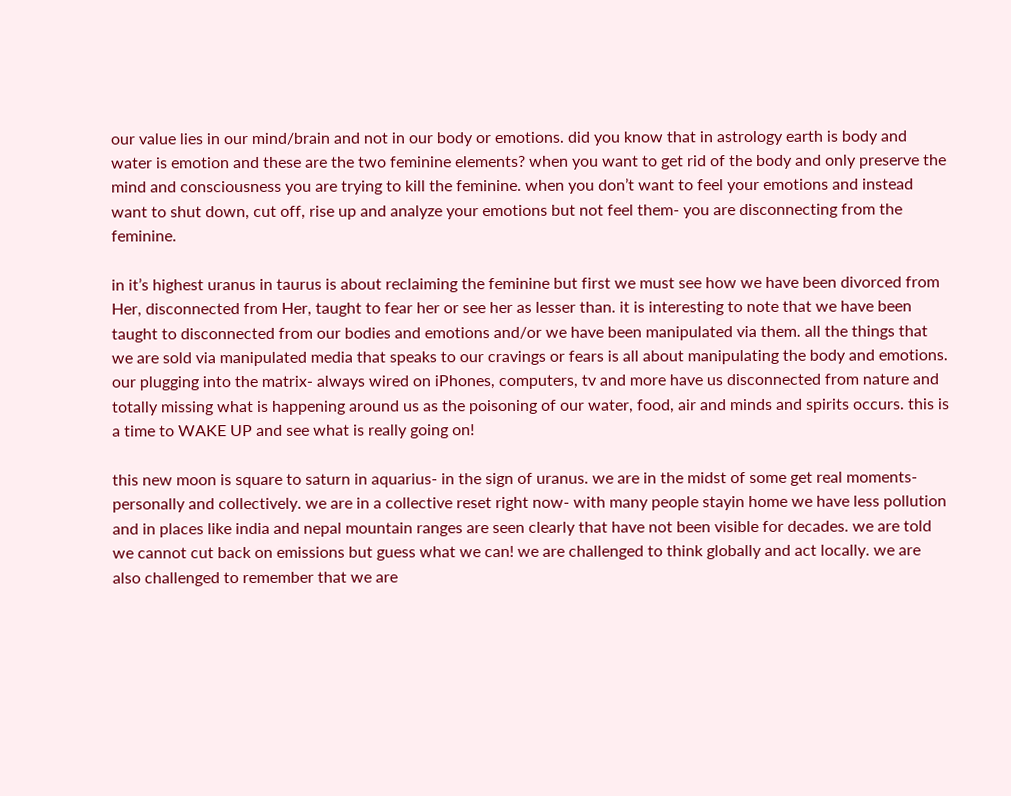our value lies in our mind/brain and not in our body or emotions. did you know that in astrology earth is body and water is emotion and these are the two feminine elements? when you want to get rid of the body and only preserve the mind and consciousness you are trying to kill the feminine. when you don’t want to feel your emotions and instead want to shut down, cut off, rise up and analyze your emotions but not feel them- you are disconnecting from the feminine.

in it’s highest uranus in taurus is about reclaiming the feminine but first we must see how we have been divorced from Her, disconnected from Her, taught to fear her or see her as lesser than. it is interesting to note that we have been taught to disconnected from our bodies and emotions and/or we have been manipulated via them. all the things that we are sold via manipulated media that speaks to our cravings or fears is all about manipulating the body and emotions. our plugging into the matrix- always wired on iPhones, computers, tv and more have us disconnected from nature and totally missing what is happening around us as the poisoning of our water, food, air and minds and spirits occurs. this is a time to WAKE UP and see what is really going on!

this new moon is square to saturn in aquarius- in the sign of uranus. we are in the midst of some get real moments- personally and collectively. we are in a collective reset right now- with many people stayin home we have less pollution and in places like india and nepal mountain ranges are seen clearly that have not been visible for decades. we are told we cannot cut back on emissions but guess what we can! we are challenged to think globally and act locally. we are also challenged to remember that we are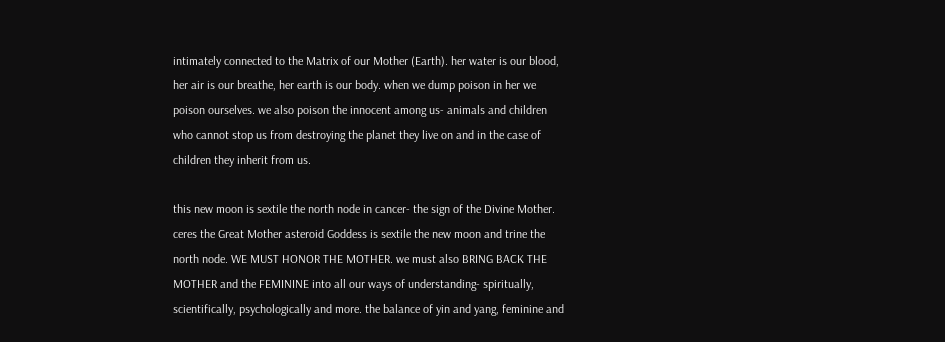intimately connected to the Matrix of our Mother (Earth). her water is our blood, her air is our breathe, her earth is our body. when we dump poison in her we poison ourselves. we also poison the innocent among us- animals and children who cannot stop us from destroying the planet they live on and in the case of children they inherit from us.

this new moon is sextile the north node in cancer- the sign of the Divine Mother. ceres the Great Mother asteroid Goddess is sextile the new moon and trine the north node. WE MUST HONOR THE MOTHER. we must also BRING BACK THE MOTHER and the FEMININE into all our ways of understanding- spiritually, scientifically, psychologically and more. the balance of yin and yang, feminine and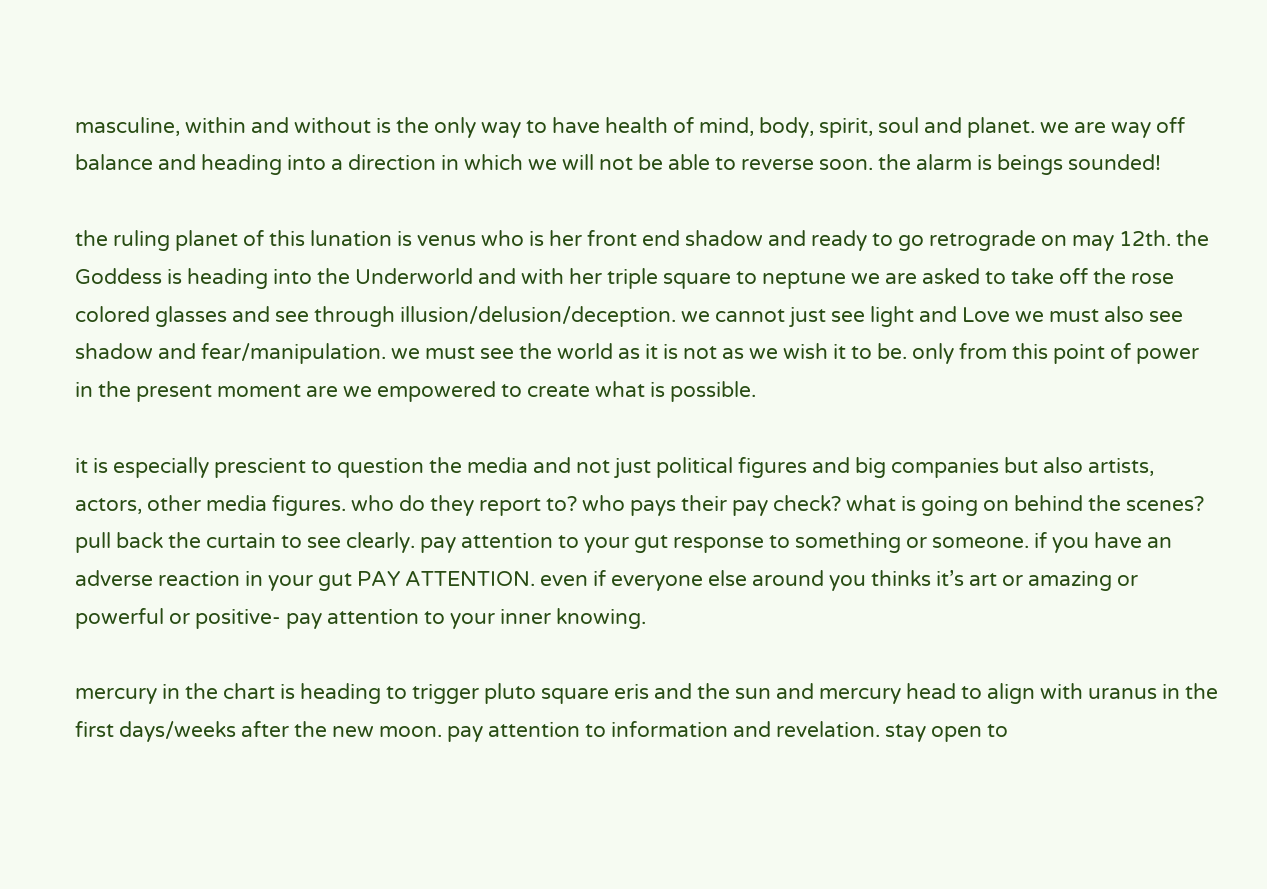masculine, within and without is the only way to have health of mind, body, spirit, soul and planet. we are way off balance and heading into a direction in which we will not be able to reverse soon. the alarm is beings sounded!

the ruling planet of this lunation is venus who is her front end shadow and ready to go retrograde on may 12th. the Goddess is heading into the Underworld and with her triple square to neptune we are asked to take off the rose colored glasses and see through illusion/delusion/deception. we cannot just see light and Love we must also see shadow and fear/manipulation. we must see the world as it is not as we wish it to be. only from this point of power in the present moment are we empowered to create what is possible.

it is especially prescient to question the media and not just political figures and big companies but also artists, actors, other media figures. who do they report to? who pays their pay check? what is going on behind the scenes? pull back the curtain to see clearly. pay attention to your gut response to something or someone. if you have an adverse reaction in your gut PAY ATTENTION. even if everyone else around you thinks it’s art or amazing or powerful or positive- pay attention to your inner knowing.

mercury in the chart is heading to trigger pluto square eris and the sun and mercury head to align with uranus in the first days/weeks after the new moon. pay attention to information and revelation. stay open to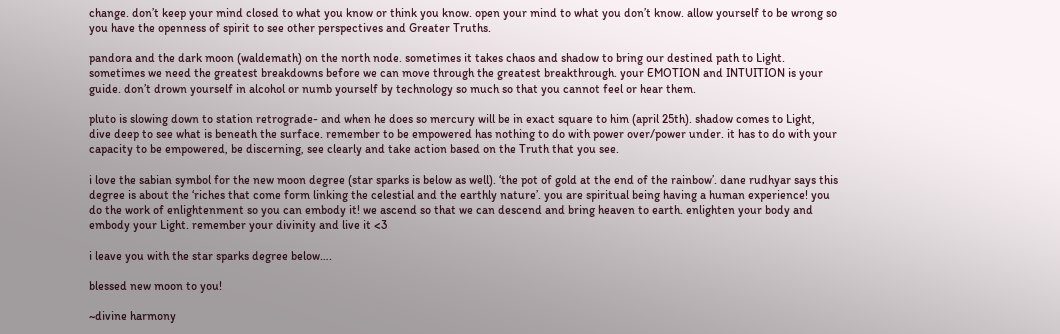change. don’t keep your mind closed to what you know or think you know. open your mind to what you don’t know. allow yourself to be wrong so you have the openness of spirit to see other perspectives and Greater Truths.

pandora and the dark moon (waldemath) on the north node. sometimes it takes chaos and shadow to bring our destined path to Light. sometimes we need the greatest breakdowns before we can move through the greatest breakthrough. your EMOTION and INTUITION is your guide. don’t drown yourself in alcohol or numb yourself by technology so much so that you cannot feel or hear them.

pluto is slowing down to station retrograde- and when he does so mercury will be in exact square to him (april 25th). shadow comes to Light, dive deep to see what is beneath the surface. remember to be empowered has nothing to do with power over/power under. it has to do with your capacity to be empowered, be discerning, see clearly and take action based on the Truth that you see.

i love the sabian symbol for the new moon degree (star sparks is below as well). ‘the pot of gold at the end of the rainbow’. dane rudhyar says this degree is about the ‘riches that come form linking the celestial and the earthly nature’. you are spiritual being having a human experience! you do the work of enlightenment so you can embody it! we ascend so that we can descend and bring heaven to earth. enlighten your body and embody your Light. remember your divinity and live it <3

i leave you with the star sparks degree below….

blessed new moon to you!

~divine harmony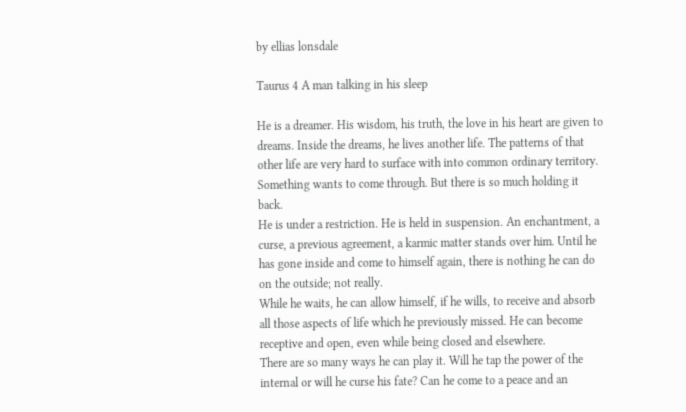by ellias lonsdale

Taurus 4 A man talking in his sleep

He is a dreamer. His wisdom, his truth, the love in his heart are given to dreams. Inside the dreams, he lives another life. The patterns of that other life are very hard to surface with into common ordinary territory. Something wants to come through. But there is so much holding it back.
He is under a restriction. He is held in suspension. An enchantment, a curse, a previous agreement, a karmic matter stands over him. Until he has gone inside and come to himself again, there is nothing he can do on the outside; not really.
While he waits, he can allow himself, if he wills, to receive and absorb all those aspects of life which he previously missed. He can become receptive and open, even while being closed and elsewhere.
There are so many ways he can play it. Will he tap the power of the internal or will he curse his fate? Can he come to a peace and an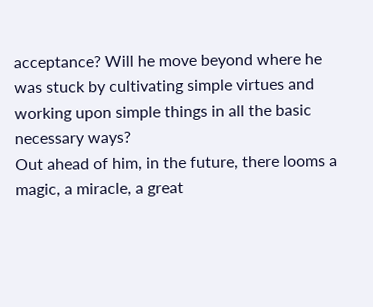acceptance? Will he move beyond where he was stuck by cultivating simple virtues and working upon simple things in all the basic necessary ways?
Out ahead of him, in the future, there looms a magic, a miracle, a great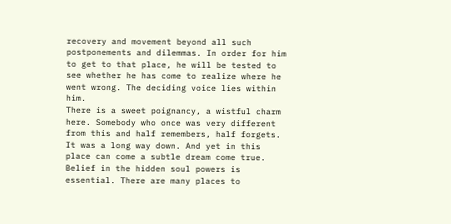recovery and movement beyond all such postponements and dilemmas. In order for him to get to that place, he will be tested to see whether he has come to realize where he went wrong. The deciding voice lies within him.
There is a sweet poignancy, a wistful charm here. Somebody who once was very different from this and half remembers, half forgets. It was a long way down. And yet in this place can come a subtle dream come true. Belief in the hidden soul powers is essential. There are many places to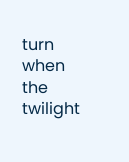turn when the twilight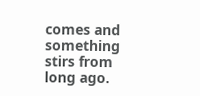comes and something stirs from long ago.